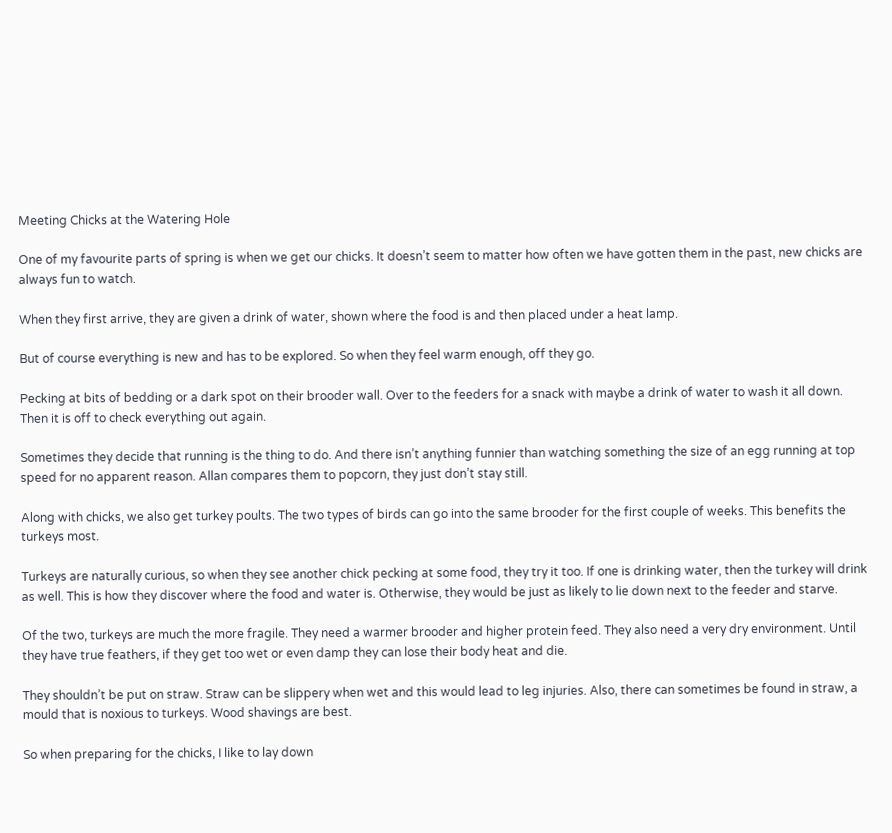Meeting Chicks at the Watering Hole

One of my favourite parts of spring is when we get our chicks. It doesn’t seem to matter how often we have gotten them in the past, new chicks are always fun to watch.

When they first arrive, they are given a drink of water, shown where the food is and then placed under a heat lamp.

But of course everything is new and has to be explored. So when they feel warm enough, off they go.

Pecking at bits of bedding or a dark spot on their brooder wall. Over to the feeders for a snack with maybe a drink of water to wash it all down. Then it is off to check everything out again.

Sometimes they decide that running is the thing to do. And there isn’t anything funnier than watching something the size of an egg running at top speed for no apparent reason. Allan compares them to popcorn, they just don’t stay still.

Along with chicks, we also get turkey poults. The two types of birds can go into the same brooder for the first couple of weeks. This benefits the turkeys most.

Turkeys are naturally curious, so when they see another chick pecking at some food, they try it too. If one is drinking water, then the turkey will drink as well. This is how they discover where the food and water is. Otherwise, they would be just as likely to lie down next to the feeder and starve.

Of the two, turkeys are much the more fragile. They need a warmer brooder and higher protein feed. They also need a very dry environment. Until they have true feathers, if they get too wet or even damp they can lose their body heat and die.

They shouldn’t be put on straw. Straw can be slippery when wet and this would lead to leg injuries. Also, there can sometimes be found in straw, a mould that is noxious to turkeys. Wood shavings are best.

So when preparing for the chicks, I like to lay down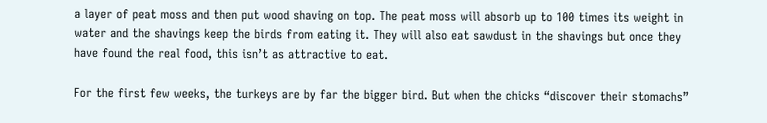a layer of peat moss and then put wood shaving on top. The peat moss will absorb up to 100 times its weight in water and the shavings keep the birds from eating it. They will also eat sawdust in the shavings but once they have found the real food, this isn’t as attractive to eat.

For the first few weeks, the turkeys are by far the bigger bird. But when the chicks “discover their stomachs”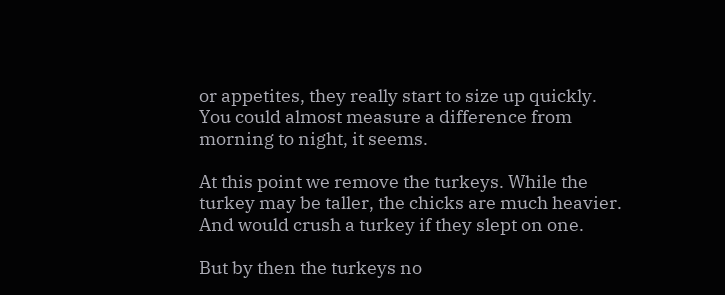or appetites, they really start to size up quickly. You could almost measure a difference from morning to night, it seems.

At this point we remove the turkeys. While the turkey may be taller, the chicks are much heavier. And would crush a turkey if they slept on one.

But by then the turkeys no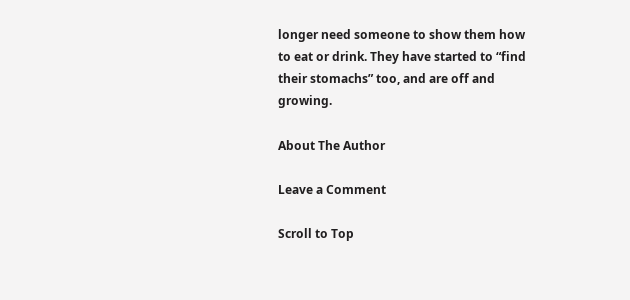longer need someone to show them how to eat or drink. They have started to “find their stomachs” too, and are off and growing.

About The Author

Leave a Comment

Scroll to Top